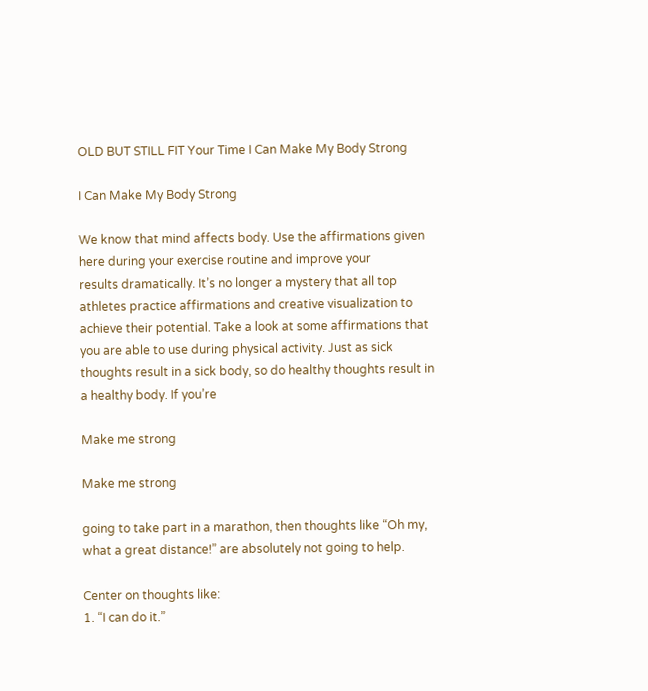OLD BUT STILL FIT Your Time I Can Make My Body Strong

I Can Make My Body Strong

We know that mind affects body. Use the affirmations given here during your exercise routine and improve your
results dramatically. It’s no longer a mystery that all top athletes practice affirmations and creative visualization to achieve their potential. Take a look at some affirmations that you are able to use during physical activity. Just as sick thoughts result in a sick body, so do healthy thoughts result in a healthy body. If you’re

Make me strong

Make me strong

going to take part in a marathon, then thoughts like “Oh my, what a great distance!” are absolutely not going to help.

Center on thoughts like:
1. “I can do it.”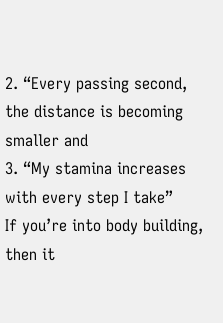2. “Every passing second, the distance is becoming smaller and
3. “My stamina increases with every step I take”
If you’re into body building, then it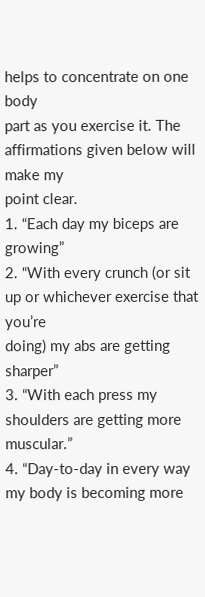helps to concentrate on one body
part as you exercise it. The affirmations given below will make my
point clear.
1. “Each day my biceps are growing”
2. “With every crunch (or sit up or whichever exercise that you’re
doing) my abs are getting sharper”
3. “With each press my shoulders are getting more muscular.”
4. “Day-to-day in every way my body is becoming more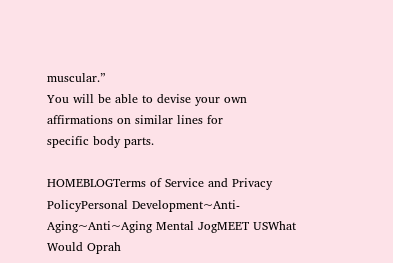muscular.”
You will be able to devise your own affirmations on similar lines for
specific body parts.

HOMEBLOGTerms of Service and Privacy PolicyPersonal Development~Anti-Aging~Anti~Aging Mental JogMEET USWhat Would Oprah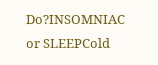Do?INSOMNIAC or SLEEPCold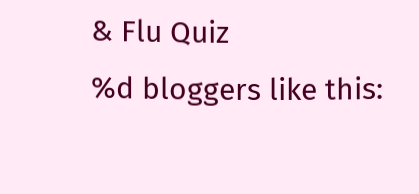& Flu Quiz
%d bloggers like this: